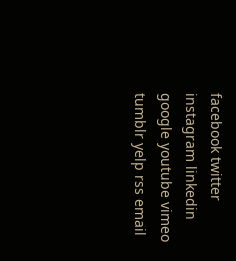facebook twitter instagram linkedin google youtube vimeo tumblr yelp rss email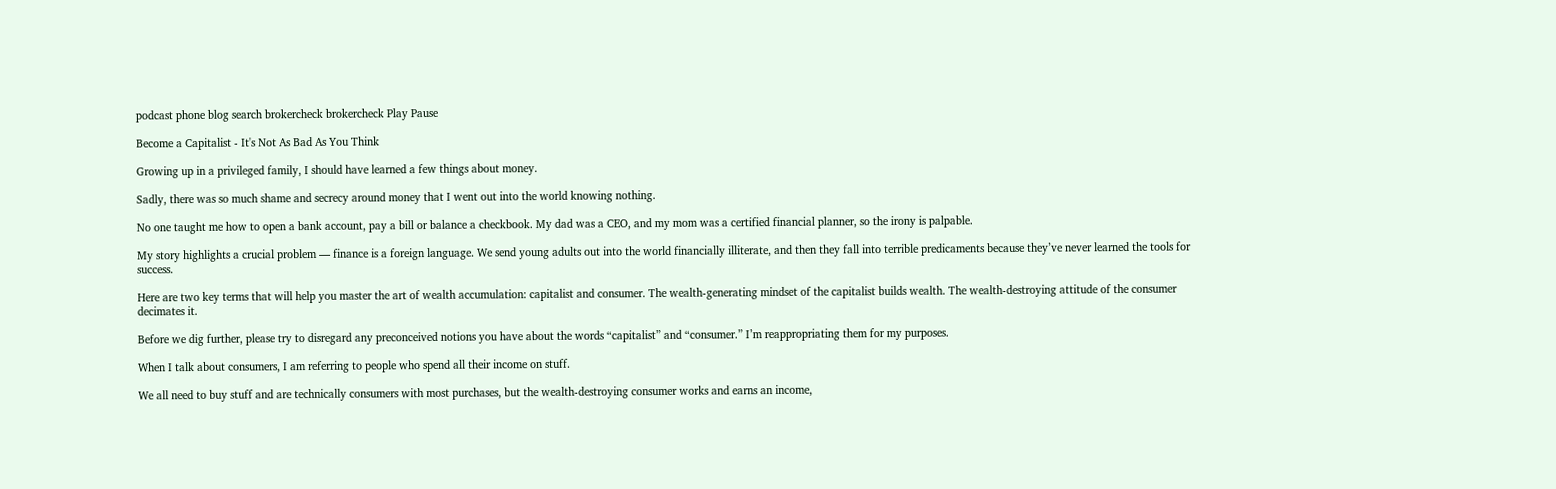podcast phone blog search brokercheck brokercheck Play Pause

Become a Capitalist - It's Not As Bad As You Think

Growing up in a privileged family, I should have learned a few things about money.

Sadly, there was so much shame and secrecy around money that I went out into the world knowing nothing.

No one taught me how to open a bank account, pay a bill or balance a checkbook. My dad was a CEO, and my mom was a certified financial planner, so the irony is palpable.

My story highlights a crucial problem — finance is a foreign language. We send young adults out into the world financially illiterate, and then they fall into terrible predicaments because they’ve never learned the tools for success.

Here are two key terms that will help you master the art of wealth accumulation: capitalist and consumer. The wealth-generating mindset of the capitalist builds wealth. The wealth-destroying attitude of the consumer decimates it.

Before we dig further, please try to disregard any preconceived notions you have about the words “capitalist” and “consumer.” I’m reappropriating them for my purposes.

When I talk about consumers, I am referring to people who spend all their income on stuff.

We all need to buy stuff and are technically consumers with most purchases, but the wealth-destroying consumer works and earns an income,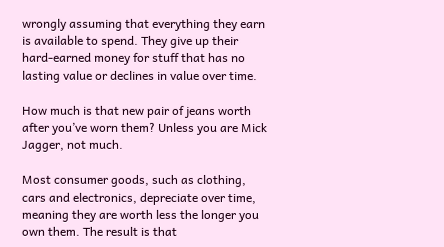wrongly assuming that everything they earn is available to spend. They give up their hard-earned money for stuff that has no lasting value or declines in value over time.

How much is that new pair of jeans worth after you’ve worn them? Unless you are Mick Jagger, not much.

Most consumer goods, such as clothing, cars and electronics, depreciate over time, meaning they are worth less the longer you own them. The result is that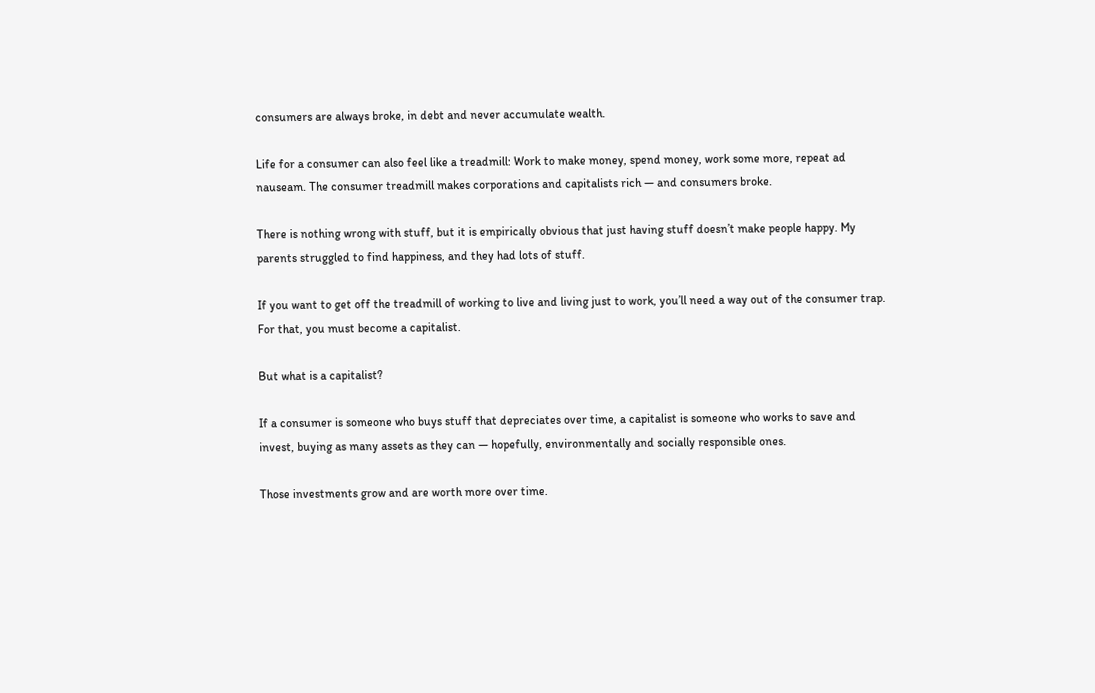consumers are always broke, in debt and never accumulate wealth.

Life for a consumer can also feel like a treadmill: Work to make money, spend money, work some more, repeat ad nauseam. The consumer treadmill makes corporations and capitalists rich — and consumers broke.

There is nothing wrong with stuff, but it is empirically obvious that just having stuff doesn’t make people happy. My parents struggled to find happiness, and they had lots of stuff.

If you want to get off the treadmill of working to live and living just to work, you’ll need a way out of the consumer trap. For that, you must become a capitalist.

But what is a capitalist?

If a consumer is someone who buys stuff that depreciates over time, a capitalist is someone who works to save and invest, buying as many assets as they can — hopefully, environmentally and socially responsible ones.

Those investments grow and are worth more over time.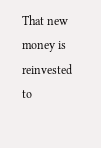That new money is reinvested to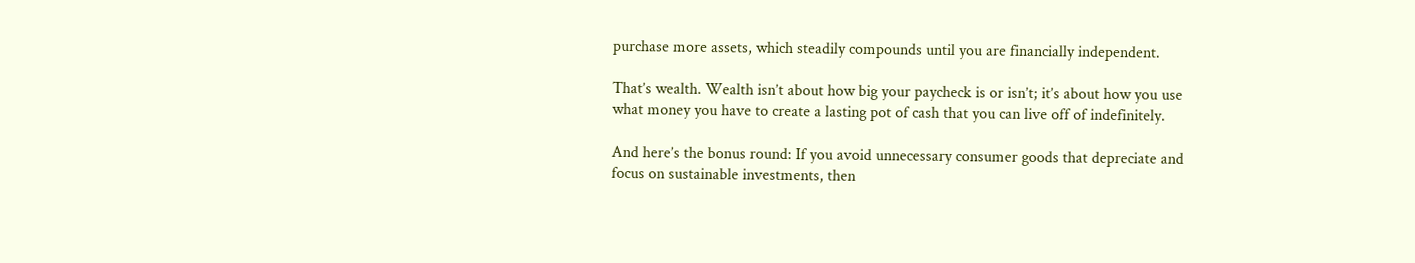purchase more assets, which steadily compounds until you are financially independent.

That’s wealth. Wealth isn’t about how big your paycheck is or isn’t; it’s about how you use what money you have to create a lasting pot of cash that you can live off of indefinitely.

And here’s the bonus round: If you avoid unnecessary consumer goods that depreciate and focus on sustainable investments, then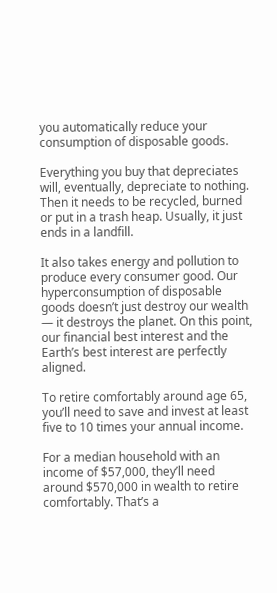you automatically reduce your consumption of disposable goods.

Everything you buy that depreciates will, eventually, depreciate to nothing. Then it needs to be recycled, burned or put in a trash heap. Usually, it just ends in a landfill.

It also takes energy and pollution to produce every consumer good. Our hyperconsumption of disposable goods doesn’t just destroy our wealth — it destroys the planet. On this point, our financial best interest and the Earth’s best interest are perfectly aligned.

To retire comfortably around age 65, you’ll need to save and invest at least five to 10 times your annual income.

For a median household with an income of $57,000, they’ll need around $570,000 in wealth to retire comfortably. That’s a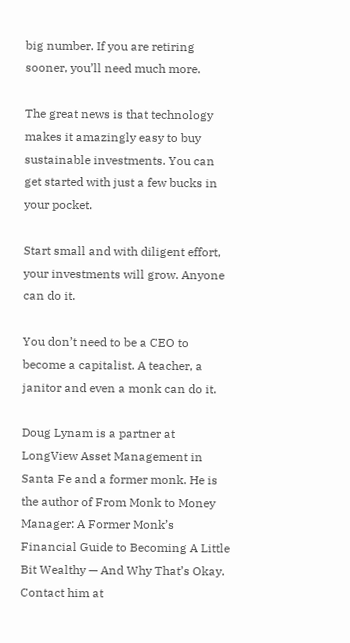big number. If you are retiring sooner, you’ll need much more.

The great news is that technology makes it amazingly easy to buy sustainable investments. You can get started with just a few bucks in your pocket.

Start small and with diligent effort, your investments will grow. Anyone can do it.

You don’t need to be a CEO to become a capitalist. A teacher, a janitor and even a monk can do it.

Doug Lynam is a partner at LongView Asset Management in Santa Fe and a former monk. He is the author of From Monk to Money Manager: A Former Monk’s Financial Guide to Becoming A Little Bit Wealthy — And Why That’s Okay. Contact him at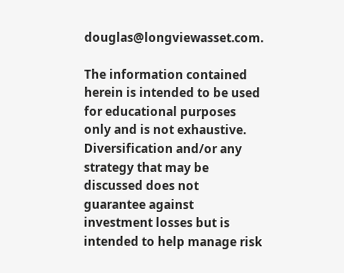douglas@longviewasset.com.

The information contained herein is intended to be used for educational purposes only and is not exhaustive.  Diversification and/or any strategy that may be discussed does not guarantee against investment losses but is intended to help manage risk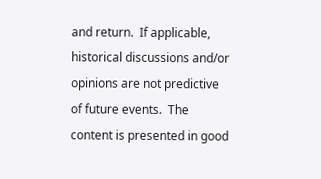and return.  If applicable, historical discussions and/or opinions are not predictive of future events.  The content is presented in good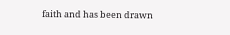faith and has been drawn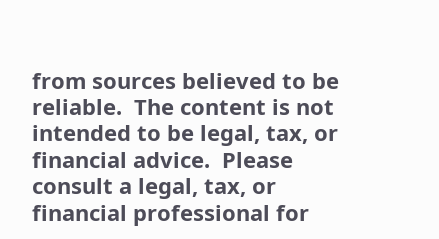from sources believed to be reliable.  The content is not intended to be legal, tax, or financial advice.  Please consult a legal, tax, or financial professional for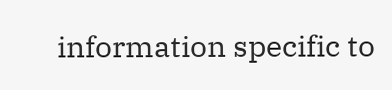information specific to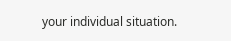your individual situation.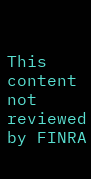This content not reviewed by FINRA